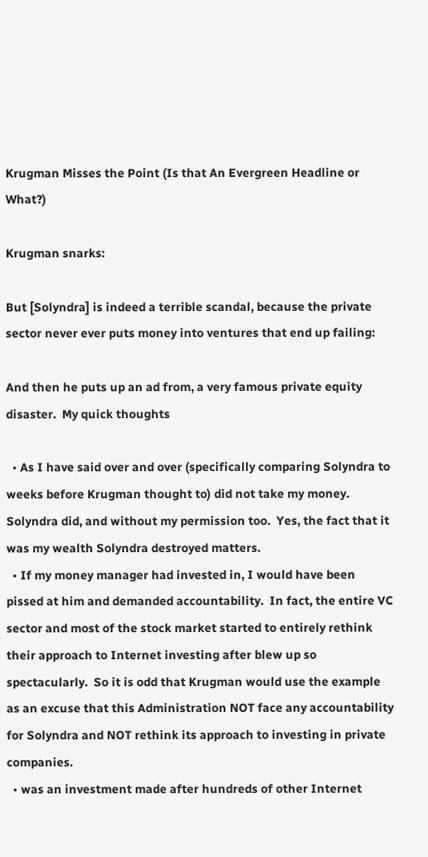Krugman Misses the Point (Is that An Evergreen Headline or What?)

Krugman snarks:

But [Solyndra] is indeed a terrible scandal, because the private sector never ever puts money into ventures that end up failing:

And then he puts up an ad from, a very famous private equity disaster.  My quick thoughts

  • As I have said over and over (specifically comparing Solyndra to weeks before Krugman thought to) did not take my money.  Solyndra did, and without my permission too.  Yes, the fact that it was my wealth Solyndra destroyed matters.
  • If my money manager had invested in, I would have been pissed at him and demanded accountability.  In fact, the entire VC sector and most of the stock market started to entirely rethink their approach to Internet investing after blew up so spectacularly.  So it is odd that Krugman would use the example as an excuse that this Administration NOT face any accountability for Solyndra and NOT rethink its approach to investing in private companies.
  • was an investment made after hundreds of other Internet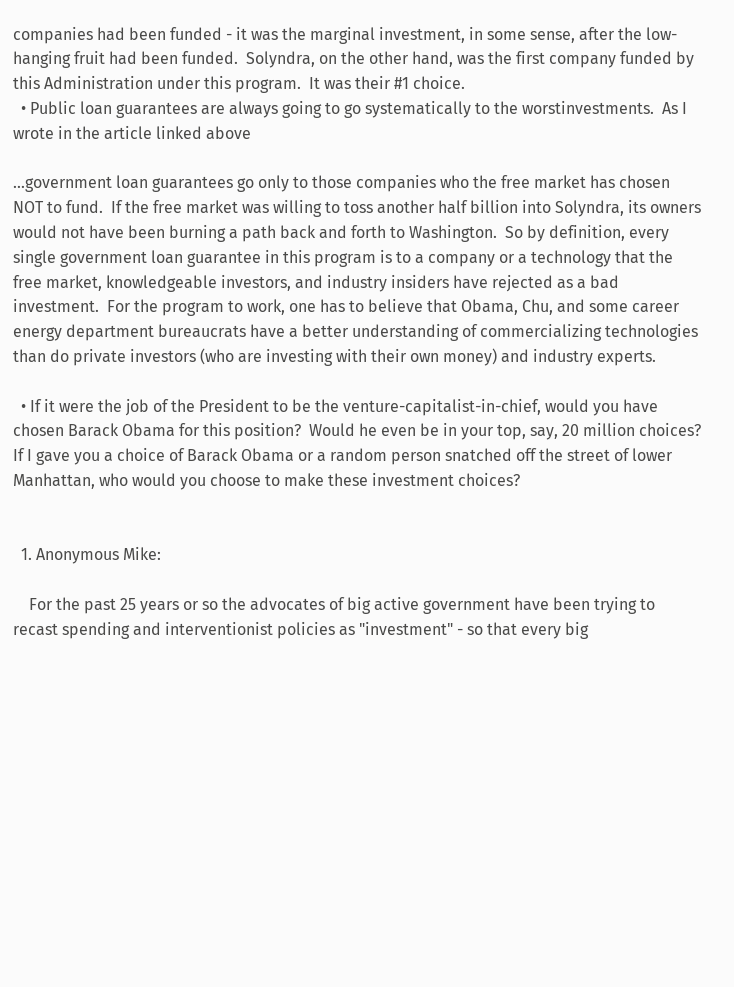companies had been funded - it was the marginal investment, in some sense, after the low-hanging fruit had been funded.  Solyndra, on the other hand, was the first company funded by this Administration under this program.  It was their #1 choice.
  • Public loan guarantees are always going to go systematically to the worstinvestments.  As I wrote in the article linked above

...government loan guarantees go only to those companies who the free market has chosen NOT to fund.  If the free market was willing to toss another half billion into Solyndra, its owners would not have been burning a path back and forth to Washington.  So by definition, every single government loan guarantee in this program is to a company or a technology that the free market, knowledgeable investors, and industry insiders have rejected as a bad investment.  For the program to work, one has to believe that Obama, Chu, and some career energy department bureaucrats have a better understanding of commercializing technologies than do private investors (who are investing with their own money) and industry experts.

  • If it were the job of the President to be the venture-capitalist-in-chief, would you have chosen Barack Obama for this position?  Would he even be in your top, say, 20 million choices?  If I gave you a choice of Barack Obama or a random person snatched off the street of lower Manhattan, who would you choose to make these investment choices?


  1. Anonymous Mike:

    For the past 25 years or so the advocates of big active government have been trying to recast spending and interventionist policies as "investment" - so that every big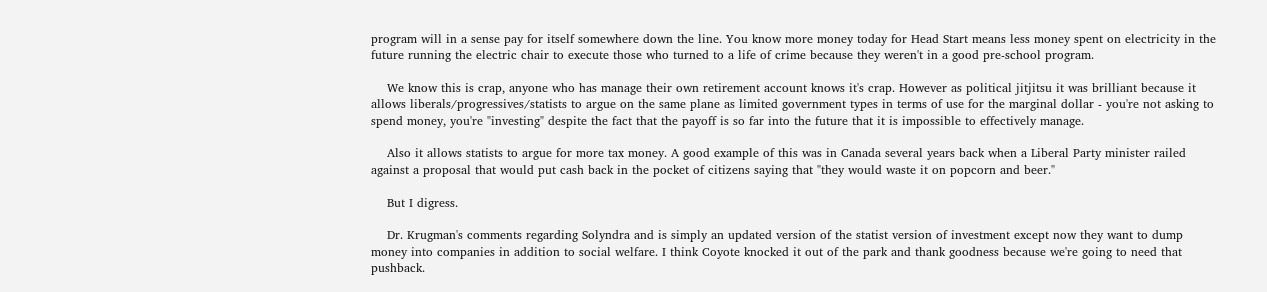program will in a sense pay for itself somewhere down the line. You know more money today for Head Start means less money spent on electricity in the future running the electric chair to execute those who turned to a life of crime because they weren't in a good pre-school program.

    We know this is crap, anyone who has manage their own retirement account knows it's crap. However as political jitjitsu it was brilliant because it allows liberals/progressives/statists to argue on the same plane as limited government types in terms of use for the marginal dollar - you're not asking to spend money, you're "investing" despite the fact that the payoff is so far into the future that it is impossible to effectively manage.

    Also it allows statists to argue for more tax money. A good example of this was in Canada several years back when a Liberal Party minister railed against a proposal that would put cash back in the pocket of citizens saying that "they would waste it on popcorn and beer."

    But I digress.

    Dr. Krugman's comments regarding Solyndra and is simply an updated version of the statist version of investment except now they want to dump money into companies in addition to social welfare. I think Coyote knocked it out of the park and thank goodness because we're going to need that pushback.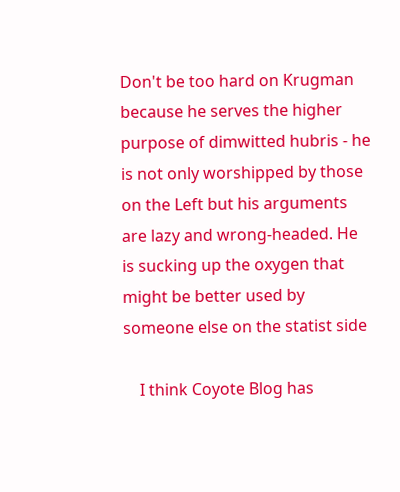Don't be too hard on Krugman because he serves the higher purpose of dimwitted hubris - he is not only worshipped by those on the Left but his arguments are lazy and wrong-headed. He is sucking up the oxygen that might be better used by someone else on the statist side

    I think Coyote Blog has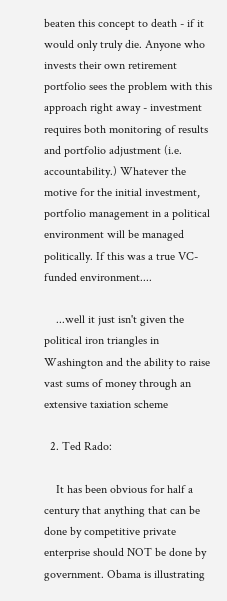beaten this concept to death - if it would only truly die. Anyone who invests their own retirement portfolio sees the problem with this approach right away - investment requires both monitoring of results and portfolio adjustment (i.e. accountability.) Whatever the motive for the initial investment, portfolio management in a political environment will be managed politically. If this was a true VC-funded environment....

    ...well it just isn't given the political iron triangles in Washington and the ability to raise vast sums of money through an extensive taxiation scheme

  2. Ted Rado:

    It has been obvious for half a century that anything that can be done by competitive private enterprise should NOT be done by government. Obama is illustrating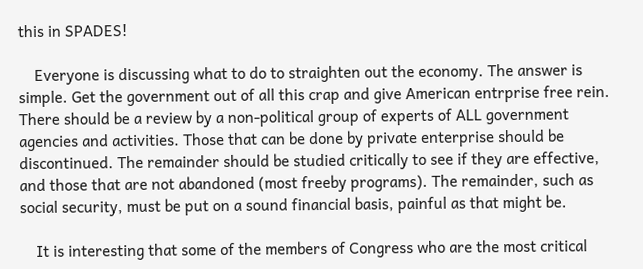this in SPADES!

    Everyone is discussing what to do to straighten out the economy. The answer is simple. Get the government out of all this crap and give American entrprise free rein. There should be a review by a non-political group of experts of ALL government agencies and activities. Those that can be done by private enterprise should be discontinued. The remainder should be studied critically to see if they are effective, and those that are not abandoned (most freeby programs). The remainder, such as social security, must be put on a sound financial basis, painful as that might be.

    It is interesting that some of the members of Congress who are the most critical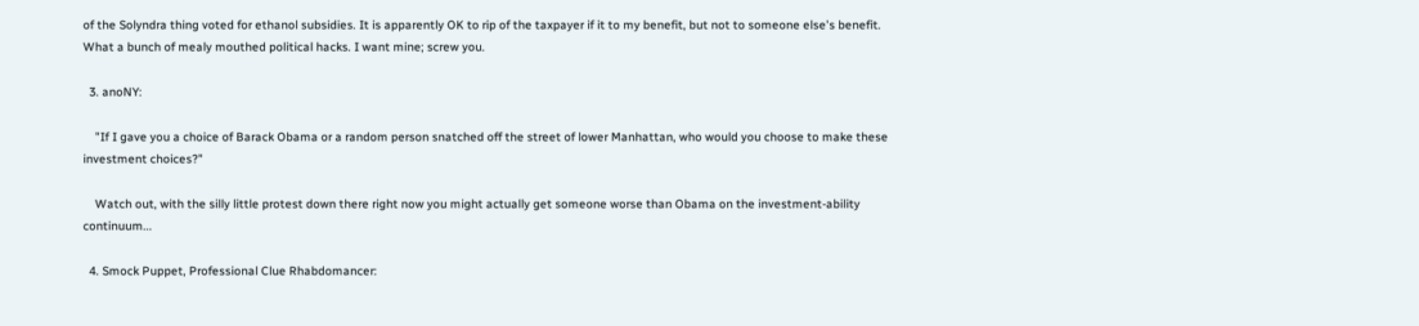of the Solyndra thing voted for ethanol subsidies. It is apparently OK to rip of the taxpayer if it to my benefit, but not to someone else's benefit. What a bunch of mealy mouthed political hacks. I want mine; screw you.

  3. anoNY:

    "If I gave you a choice of Barack Obama or a random person snatched off the street of lower Manhattan, who would you choose to make these investment choices?"

    Watch out, with the silly little protest down there right now you might actually get someone worse than Obama on the investment-ability continuum...

  4. Smock Puppet, Professional Clue Rhabdomancer: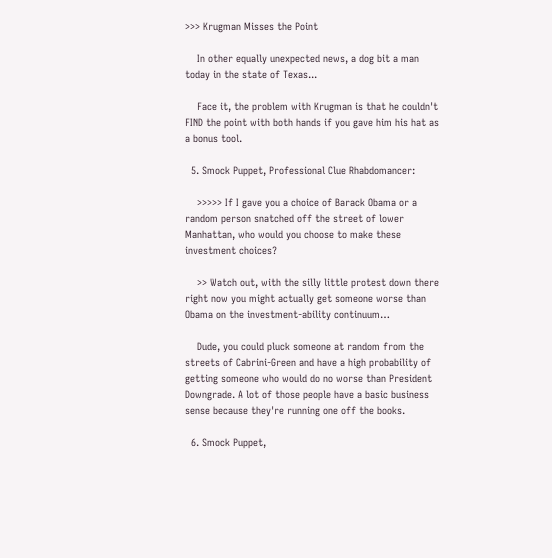>>> Krugman Misses the Point

    In other equally unexpected news, a dog bit a man today in the state of Texas...

    Face it, the problem with Krugman is that he couldn't FIND the point with both hands if you gave him his hat as a bonus tool.

  5. Smock Puppet, Professional Clue Rhabdomancer:

    >>>>> If I gave you a choice of Barack Obama or a random person snatched off the street of lower Manhattan, who would you choose to make these investment choices?

    >> Watch out, with the silly little protest down there right now you might actually get someone worse than Obama on the investment-ability continuum…

    Dude, you could pluck someone at random from the streets of Cabrini-Green and have a high probability of getting someone who would do no worse than President Downgrade. A lot of those people have a basic business sense because they're running one off the books.

  6. Smock Puppet,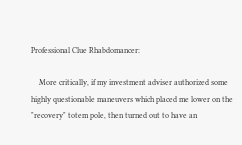Professional Clue Rhabdomancer:

    More critically, if my investment adviser authorized some highly questionable maneuvers which placed me lower on the "recovery" totem pole, then turned out to have an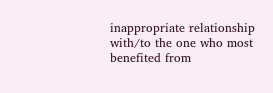inappropriate relationship with/to the one who most benefited from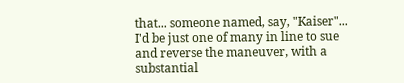that... someone named, say, "Kaiser"... I'd be just one of many in line to sue and reverse the maneuver, with a substantial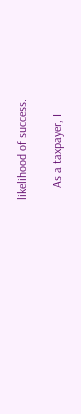likelihood of success.

    As a taxpayer, I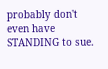probably don't even have STANDING to sue.